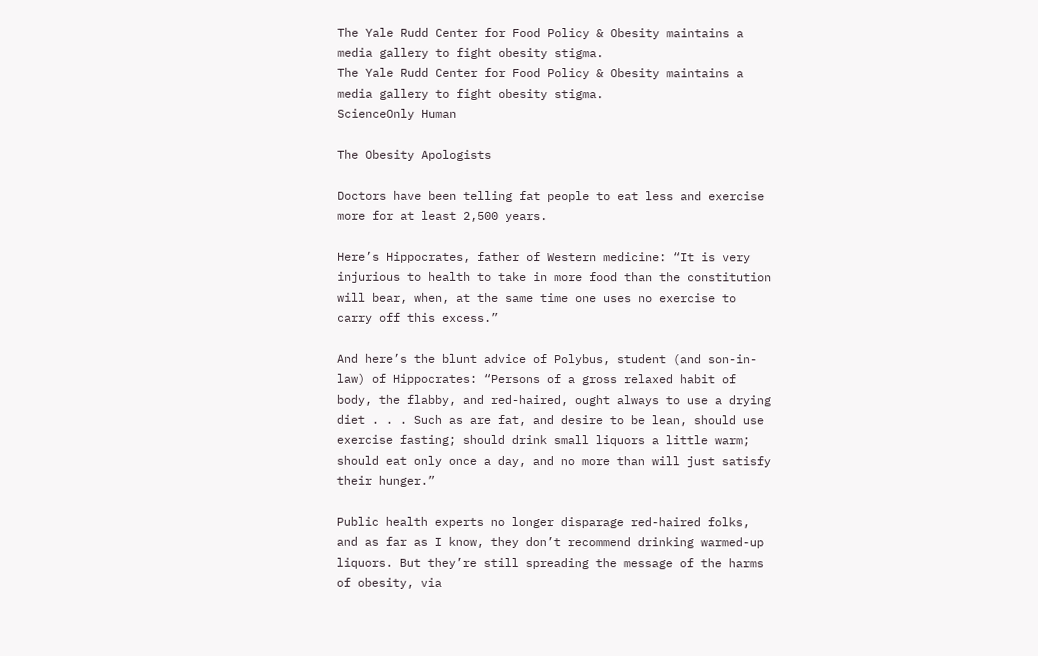The Yale Rudd Center for Food Policy & Obesity maintains a media gallery to fight obesity stigma.
The Yale Rudd Center for Food Policy & Obesity maintains a media gallery to fight obesity stigma.
ScienceOnly Human

The Obesity Apologists

Doctors have been telling fat people to eat less and exercise more for at least 2,500 years.

Here’s Hippocrates, father of Western medicine: “It is very injurious to health to take in more food than the constitution will bear, when, at the same time one uses no exercise to carry off this excess.”

And here’s the blunt advice of Polybus, student (and son-in-law) of Hippocrates: “Persons of a gross relaxed habit of body, the flabby, and red-haired, ought always to use a drying diet . . . Such as are fat, and desire to be lean, should use exercise fasting; should drink small liquors a little warm; should eat only once a day, and no more than will just satisfy their hunger.”

Public health experts no longer disparage red-haired folks, and as far as I know, they don’t recommend drinking warmed-up liquors. But they’re still spreading the message of the harms of obesity, via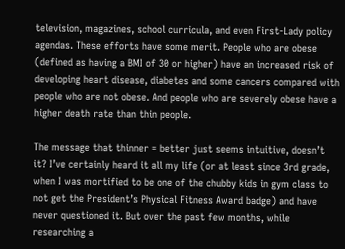television, magazines, school curricula, and even First-Lady policy agendas. These efforts have some merit. People who are obese (defined as having a BMI of 30 or higher) have an increased risk of developing heart disease, diabetes and some cancers compared with people who are not obese. And people who are severely obese have a higher death rate than thin people.

The message that thinner = better just seems intuitive, doesn’t it? I’ve certainly heard it all my life (or at least since 3rd grade, when I was mortified to be one of the chubby kids in gym class to not get the President’s Physical Fitness Award badge) and have never questioned it. But over the past few months, while researching a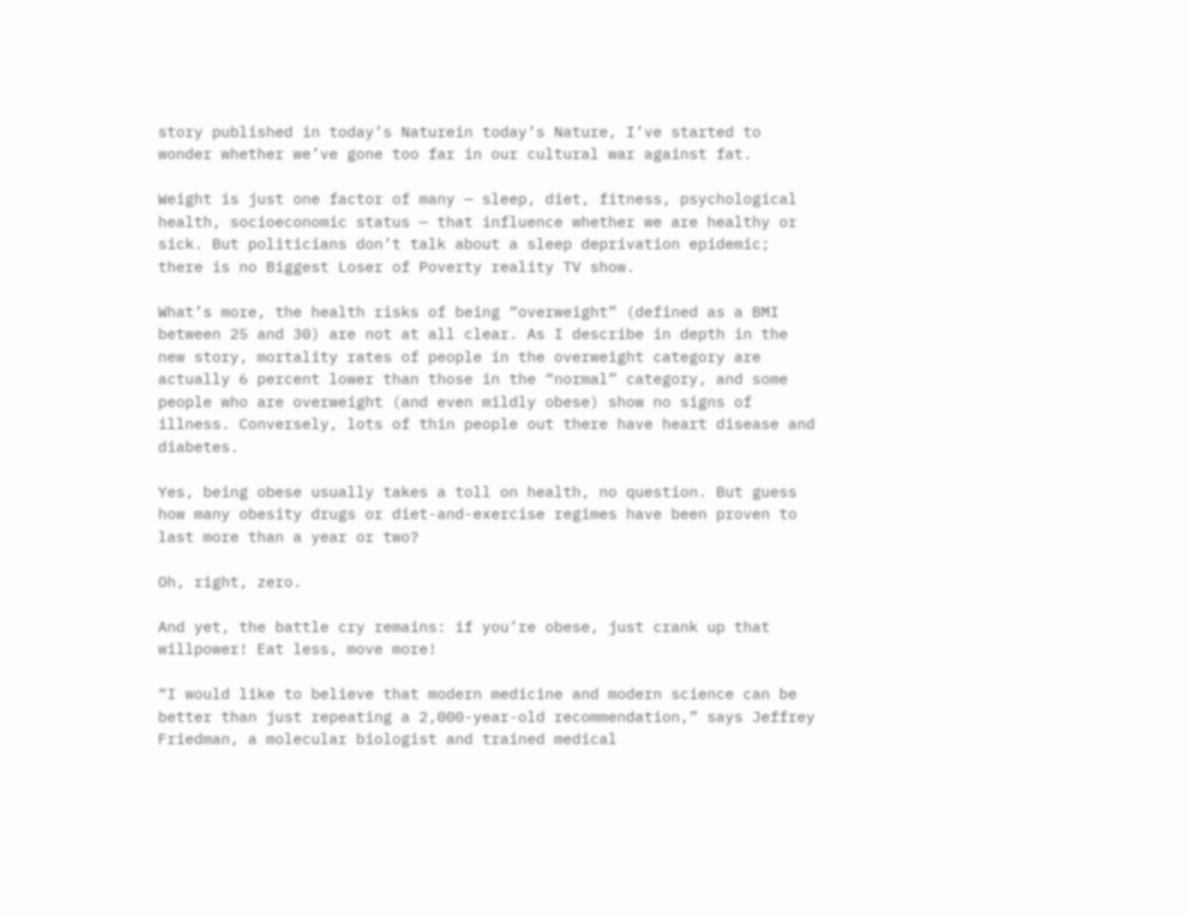story published in today’s Naturein today’s Nature, I’ve started to wonder whether we’ve gone too far in our cultural war against fat.

Weight is just one factor of many — sleep, diet, fitness, psychological health, socioeconomic status — that influence whether we are healthy or sick. But politicians don’t talk about a sleep deprivation epidemic; there is no Biggest Loser of Poverty reality TV show.

What’s more, the health risks of being “overweight” (defined as a BMI between 25 and 30) are not at all clear. As I describe in depth in the new story, mortality rates of people in the overweight category are actually 6 percent lower than those in the “normal” category, and some people who are overweight (and even mildly obese) show no signs of illness. Conversely, lots of thin people out there have heart disease and diabetes.

Yes, being obese usually takes a toll on health, no question. But guess how many obesity drugs or diet-and-exercise regimes have been proven to last more than a year or two?

Oh, right, zero.

And yet, the battle cry remains: if you’re obese, just crank up that willpower! Eat less, move more!

“I would like to believe that modern medicine and modern science can be better than just repeating a 2,000-year-old recommendation,” says Jeffrey Friedman, a molecular biologist and trained medical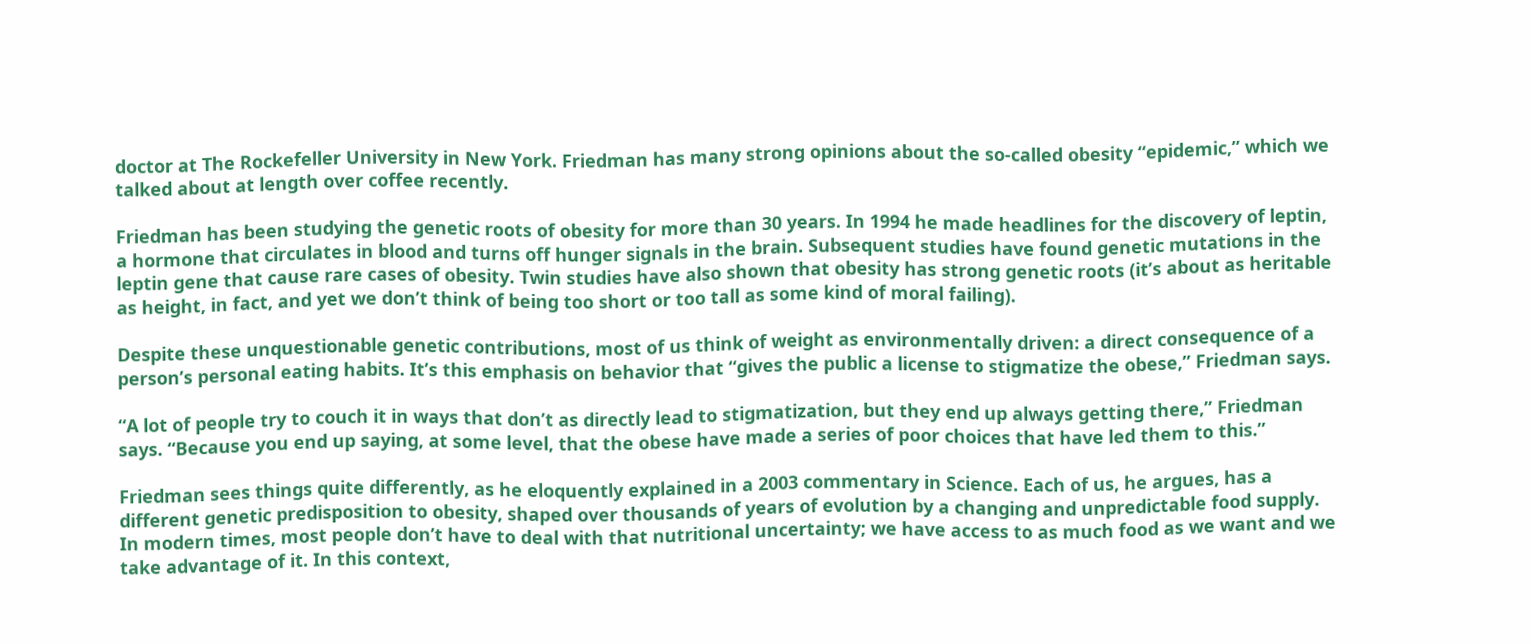doctor at The Rockefeller University in New York. Friedman has many strong opinions about the so-called obesity “epidemic,” which we talked about at length over coffee recently.

Friedman has been studying the genetic roots of obesity for more than 30 years. In 1994 he made headlines for the discovery of leptin, a hormone that circulates in blood and turns off hunger signals in the brain. Subsequent studies have found genetic mutations in the leptin gene that cause rare cases of obesity. Twin studies have also shown that obesity has strong genetic roots (it’s about as heritable as height, in fact, and yet we don’t think of being too short or too tall as some kind of moral failing).

Despite these unquestionable genetic contributions, most of us think of weight as environmentally driven: a direct consequence of a person’s personal eating habits. It’s this emphasis on behavior that “gives the public a license to stigmatize the obese,” Friedman says.

“A lot of people try to couch it in ways that don’t as directly lead to stigmatization, but they end up always getting there,” Friedman says. “Because you end up saying, at some level, that the obese have made a series of poor choices that have led them to this.”

Friedman sees things quite differently, as he eloquently explained in a 2003 commentary in Science. Each of us, he argues, has a different genetic predisposition to obesity, shaped over thousands of years of evolution by a changing and unpredictable food supply. In modern times, most people don’t have to deal with that nutritional uncertainty; we have access to as much food as we want and we take advantage of it. In this context,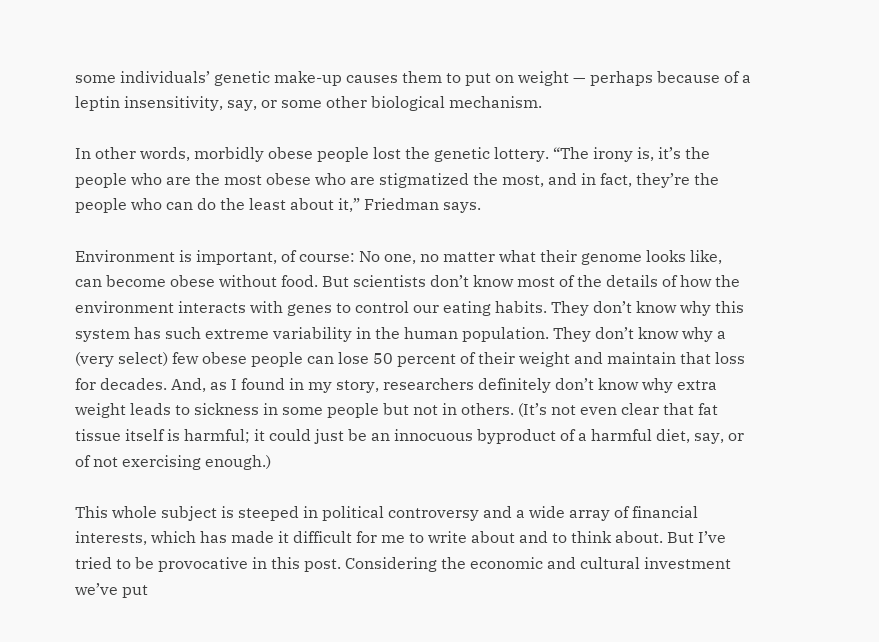some individuals’ genetic make-up causes them to put on weight — perhaps because of a leptin insensitivity, say, or some other biological mechanism.

In other words, morbidly obese people lost the genetic lottery. “The irony is, it’s the people who are the most obese who are stigmatized the most, and in fact, they’re the people who can do the least about it,” Friedman says.

Environment is important, of course: No one, no matter what their genome looks like, can become obese without food. But scientists don’t know most of the details of how the environment interacts with genes to control our eating habits. They don’t know why this system has such extreme variability in the human population. They don’t know why a (very select) few obese people can lose 50 percent of their weight and maintain that loss for decades. And, as I found in my story, researchers definitely don’t know why extra weight leads to sickness in some people but not in others. (It’s not even clear that fat tissue itself is harmful; it could just be an innocuous byproduct of a harmful diet, say, or of not exercising enough.)

This whole subject is steeped in political controversy and a wide array of financial interests, which has made it difficult for me to write about and to think about. But I’ve tried to be provocative in this post. Considering the economic and cultural investment we’ve put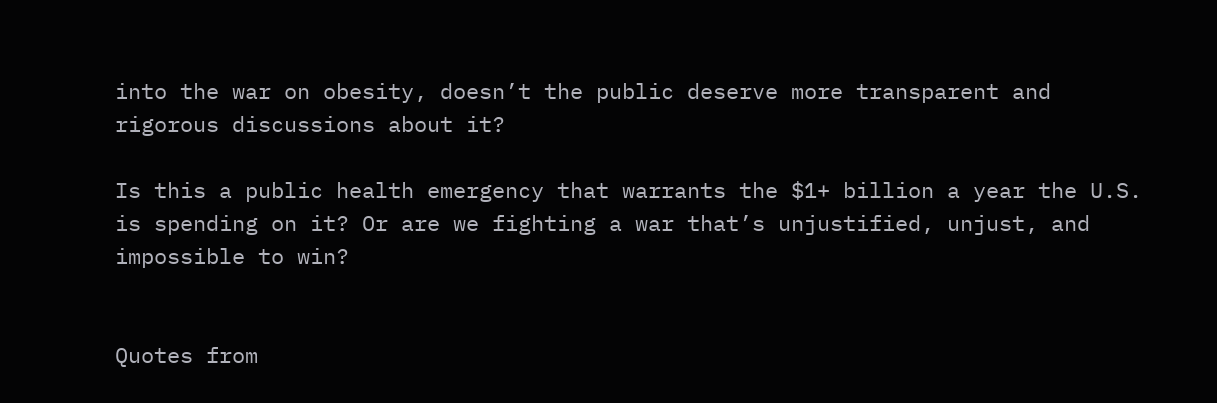into the war on obesity, doesn’t the public deserve more transparent and rigorous discussions about it?

Is this a public health emergency that warrants the $1+ billion a year the U.S. is spending on it? Or are we fighting a war that’s unjustified, unjust, and impossible to win?


Quotes from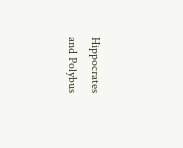Hippocrates and Polybus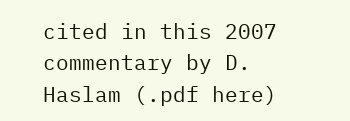cited in this 2007 commentary by D. Haslam (.pdf here)